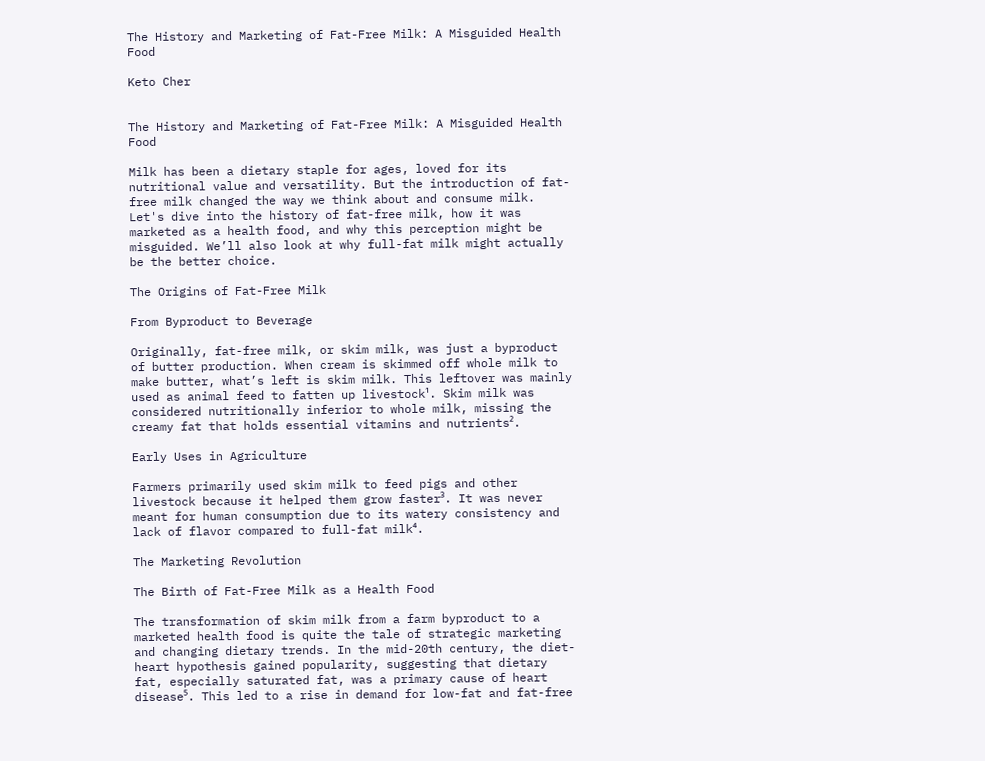The History and Marketing of Fat-Free Milk: A Misguided Health Food

Keto Cher


The History and Marketing of Fat-Free Milk: A Misguided Health Food

Milk has been a dietary staple for ages, loved for its nutritional value and versatility. But the introduction of fat-free milk changed the way we think about and consume milk. Let's dive into the history of fat-free milk, how it was marketed as a health food, and why this perception might be misguided. We’ll also look at why full-fat milk might actually be the better choice.

The Origins of Fat-Free Milk

From Byproduct to Beverage

Originally, fat-free milk, or skim milk, was just a byproduct of butter production. When cream is skimmed off whole milk to make butter, what’s left is skim milk. This leftover was mainly used as animal feed to fatten up livestock¹. Skim milk was considered nutritionally inferior to whole milk, missing the creamy fat that holds essential vitamins and nutrients².

Early Uses in Agriculture

Farmers primarily used skim milk to feed pigs and other livestock because it helped them grow faster³. It was never meant for human consumption due to its watery consistency and lack of flavor compared to full-fat milk⁴.

The Marketing Revolution

The Birth of Fat-Free Milk as a Health Food

The transformation of skim milk from a farm byproduct to a marketed health food is quite the tale of strategic marketing and changing dietary trends. In the mid-20th century, the diet-heart hypothesis gained popularity, suggesting that dietary fat, especially saturated fat, was a primary cause of heart disease⁵. This led to a rise in demand for low-fat and fat-free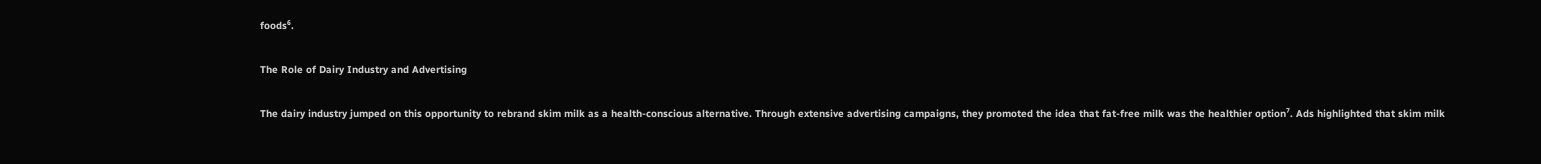foods⁶.

The Role of Dairy Industry and Advertising

The dairy industry jumped on this opportunity to rebrand skim milk as a health-conscious alternative. Through extensive advertising campaigns, they promoted the idea that fat-free milk was the healthier option⁷. Ads highlighted that skim milk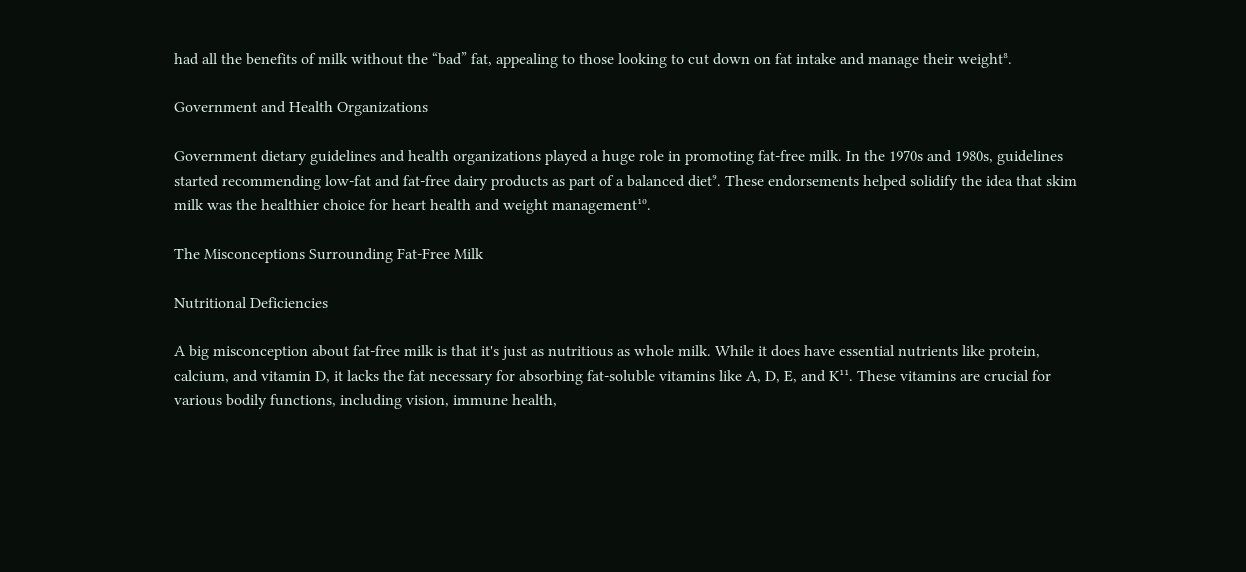had all the benefits of milk without the “bad” fat, appealing to those looking to cut down on fat intake and manage their weight⁸.

Government and Health Organizations

Government dietary guidelines and health organizations played a huge role in promoting fat-free milk. In the 1970s and 1980s, guidelines started recommending low-fat and fat-free dairy products as part of a balanced diet⁹. These endorsements helped solidify the idea that skim milk was the healthier choice for heart health and weight management¹⁰.

The Misconceptions Surrounding Fat-Free Milk

Nutritional Deficiencies

A big misconception about fat-free milk is that it's just as nutritious as whole milk. While it does have essential nutrients like protein, calcium, and vitamin D, it lacks the fat necessary for absorbing fat-soluble vitamins like A, D, E, and K¹¹. These vitamins are crucial for various bodily functions, including vision, immune health,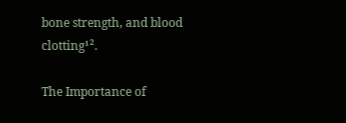bone strength, and blood clotting¹².

The Importance of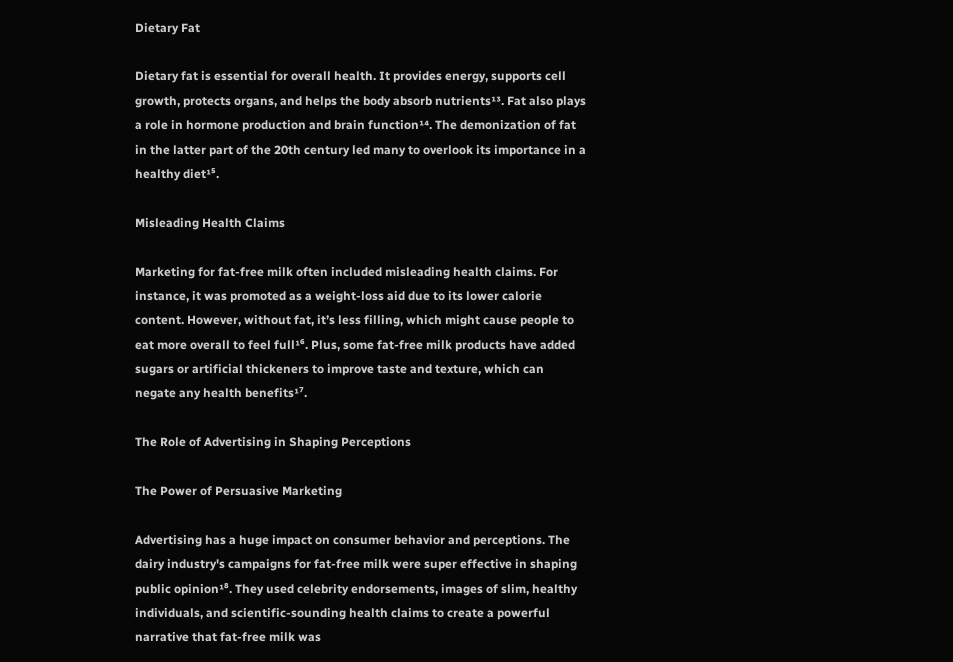Dietary Fat

Dietary fat is essential for overall health. It provides energy, supports cell growth, protects organs, and helps the body absorb nutrients¹³. Fat also plays a role in hormone production and brain function¹⁴. The demonization of fat in the latter part of the 20th century led many to overlook its importance in a healthy diet¹⁵.

Misleading Health Claims

Marketing for fat-free milk often included misleading health claims. For instance, it was promoted as a weight-loss aid due to its lower calorie content. However, without fat, it’s less filling, which might cause people to eat more overall to feel full¹⁶. Plus, some fat-free milk products have added sugars or artificial thickeners to improve taste and texture, which can negate any health benefits¹⁷.

The Role of Advertising in Shaping Perceptions

The Power of Persuasive Marketing

Advertising has a huge impact on consumer behavior and perceptions. The dairy industry's campaigns for fat-free milk were super effective in shaping public opinion¹⁸. They used celebrity endorsements, images of slim, healthy individuals, and scientific-sounding health claims to create a powerful narrative that fat-free milk was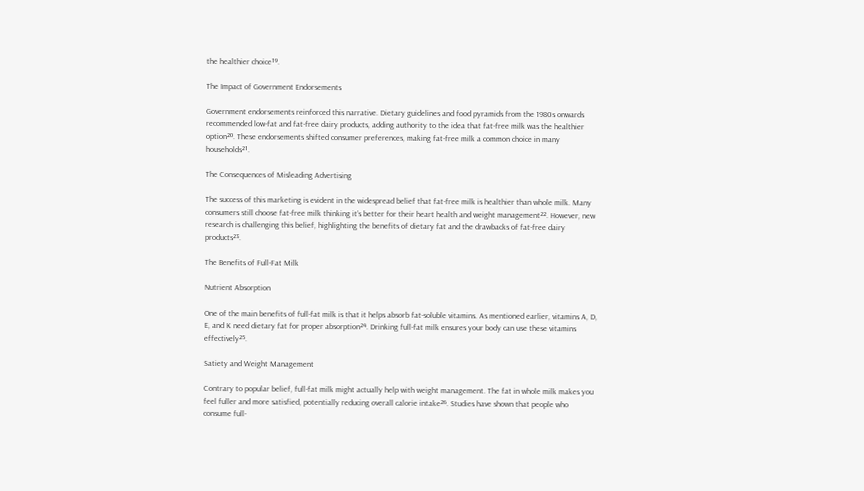the healthier choice¹⁹.

The Impact of Government Endorsements

Government endorsements reinforced this narrative. Dietary guidelines and food pyramids from the 1980s onwards recommended low-fat and fat-free dairy products, adding authority to the idea that fat-free milk was the healthier option²⁰. These endorsements shifted consumer preferences, making fat-free milk a common choice in many households²¹.

The Consequences of Misleading Advertising

The success of this marketing is evident in the widespread belief that fat-free milk is healthier than whole milk. Many consumers still choose fat-free milk thinking it’s better for their heart health and weight management²². However, new research is challenging this belief, highlighting the benefits of dietary fat and the drawbacks of fat-free dairy products²³.

The Benefits of Full-Fat Milk

Nutrient Absorption

One of the main benefits of full-fat milk is that it helps absorb fat-soluble vitamins. As mentioned earlier, vitamins A, D, E, and K need dietary fat for proper absorption²⁴. Drinking full-fat milk ensures your body can use these vitamins effectively²⁵.

Satiety and Weight Management

Contrary to popular belief, full-fat milk might actually help with weight management. The fat in whole milk makes you feel fuller and more satisfied, potentially reducing overall calorie intake²⁶. Studies have shown that people who consume full-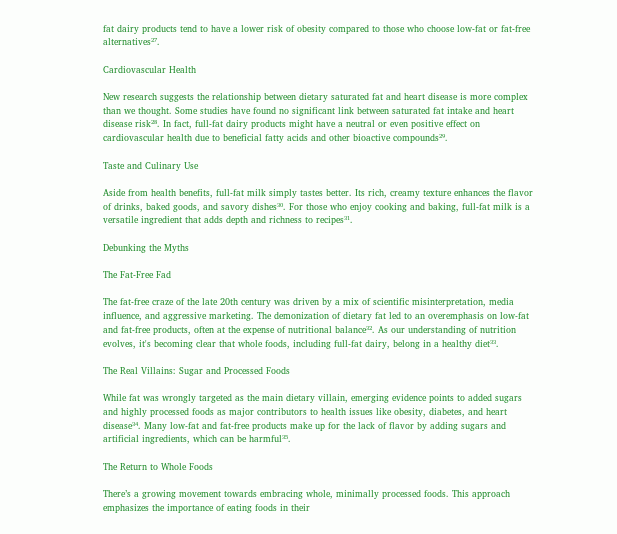fat dairy products tend to have a lower risk of obesity compared to those who choose low-fat or fat-free alternatives²⁷.

Cardiovascular Health

New research suggests the relationship between dietary saturated fat and heart disease is more complex than we thought. Some studies have found no significant link between saturated fat intake and heart disease risk²⁸. In fact, full-fat dairy products might have a neutral or even positive effect on cardiovascular health due to beneficial fatty acids and other bioactive compounds²⁹.

Taste and Culinary Use

Aside from health benefits, full-fat milk simply tastes better. Its rich, creamy texture enhances the flavor of drinks, baked goods, and savory dishes³⁰. For those who enjoy cooking and baking, full-fat milk is a versatile ingredient that adds depth and richness to recipes³¹.

Debunking the Myths

The Fat-Free Fad

The fat-free craze of the late 20th century was driven by a mix of scientific misinterpretation, media influence, and aggressive marketing. The demonization of dietary fat led to an overemphasis on low-fat and fat-free products, often at the expense of nutritional balance³². As our understanding of nutrition evolves, it's becoming clear that whole foods, including full-fat dairy, belong in a healthy diet³³.

The Real Villains: Sugar and Processed Foods

While fat was wrongly targeted as the main dietary villain, emerging evidence points to added sugars and highly processed foods as major contributors to health issues like obesity, diabetes, and heart disease³⁴. Many low-fat and fat-free products make up for the lack of flavor by adding sugars and artificial ingredients, which can be harmful³⁵.

The Return to Whole Foods

There’s a growing movement towards embracing whole, minimally processed foods. This approach emphasizes the importance of eating foods in their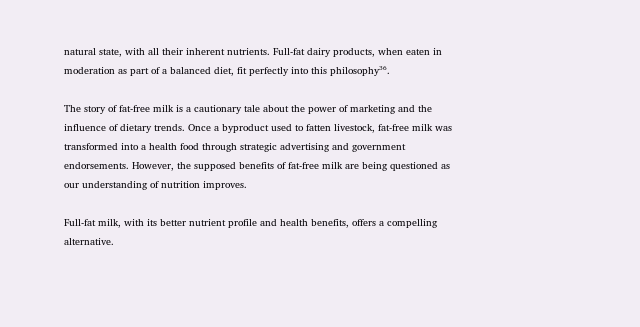natural state, with all their inherent nutrients. Full-fat dairy products, when eaten in moderation as part of a balanced diet, fit perfectly into this philosophy³⁶.

The story of fat-free milk is a cautionary tale about the power of marketing and the influence of dietary trends. Once a byproduct used to fatten livestock, fat-free milk was transformed into a health food through strategic advertising and government endorsements. However, the supposed benefits of fat-free milk are being questioned as our understanding of nutrition improves.

Full-fat milk, with its better nutrient profile and health benefits, offers a compelling alternative.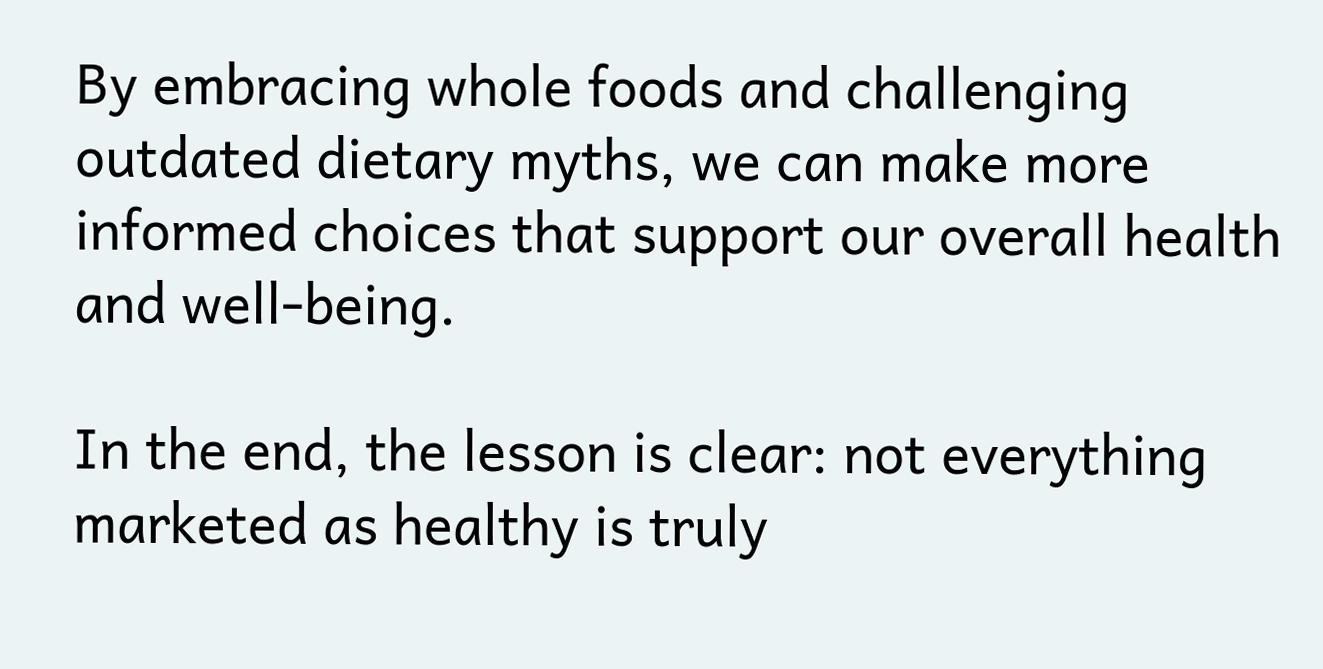By embracing whole foods and challenging outdated dietary myths, we can make more informed choices that support our overall health and well-being.

In the end, the lesson is clear: not everything marketed as healthy is truly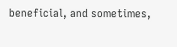beneficial, and sometimes,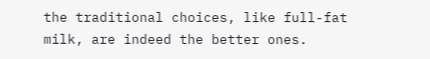the traditional choices, like full-fat milk, are indeed the better ones.